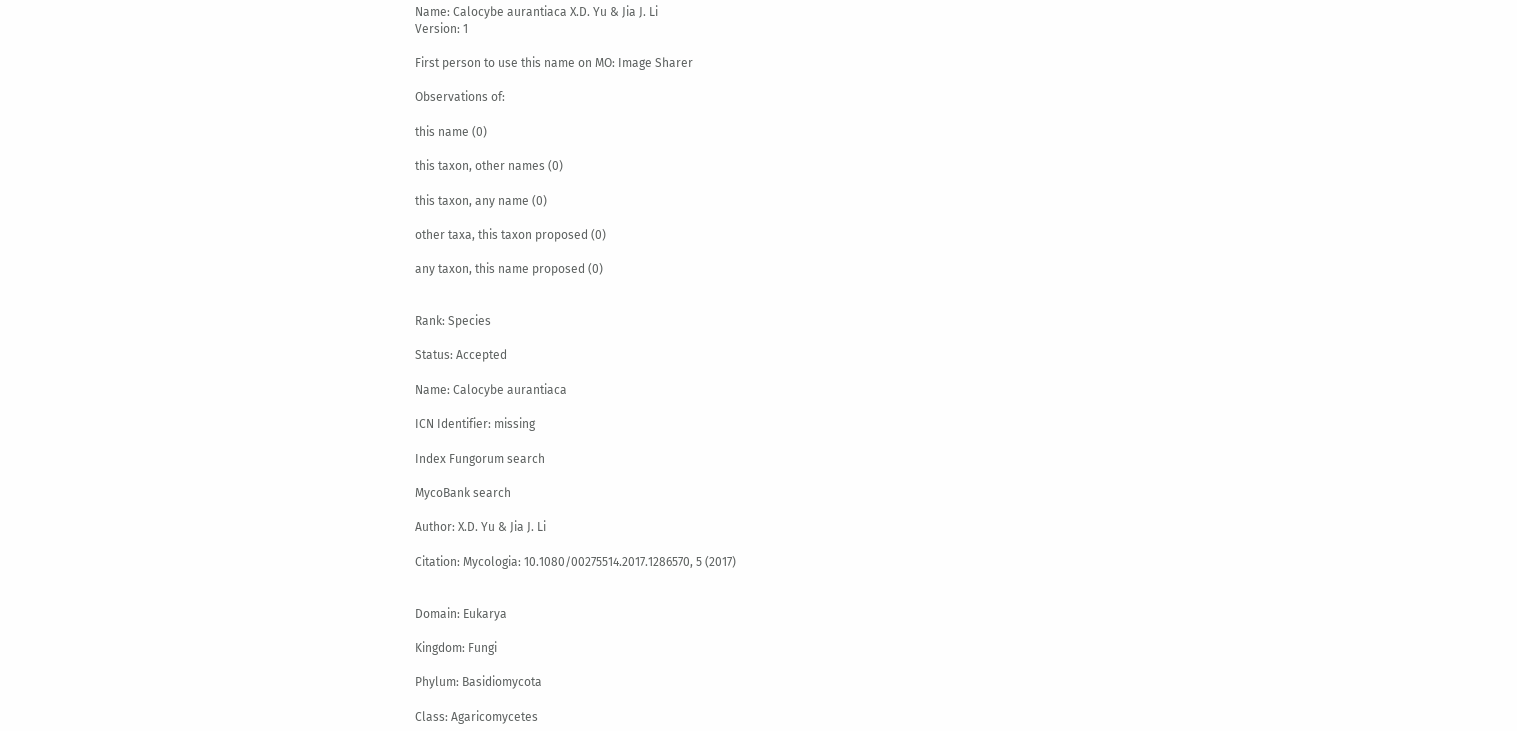Name: Calocybe aurantiaca X.D. Yu & Jia J. Li
Version: 1

First person to use this name on MO: Image Sharer

Observations of:

this name (0)

this taxon, other names (0)

this taxon, any name (0)

other taxa, this taxon proposed (0)

any taxon, this name proposed (0)


Rank: Species

Status: Accepted

Name: Calocybe aurantiaca

ICN Identifier: missing

Index Fungorum search

MycoBank search

Author: X.D. Yu & Jia J. Li

Citation: Mycologia: 10.1080/00275514.2017.1286570, 5 (2017)


Domain: Eukarya

Kingdom: Fungi

Phylum: Basidiomycota

Class: Agaricomycetes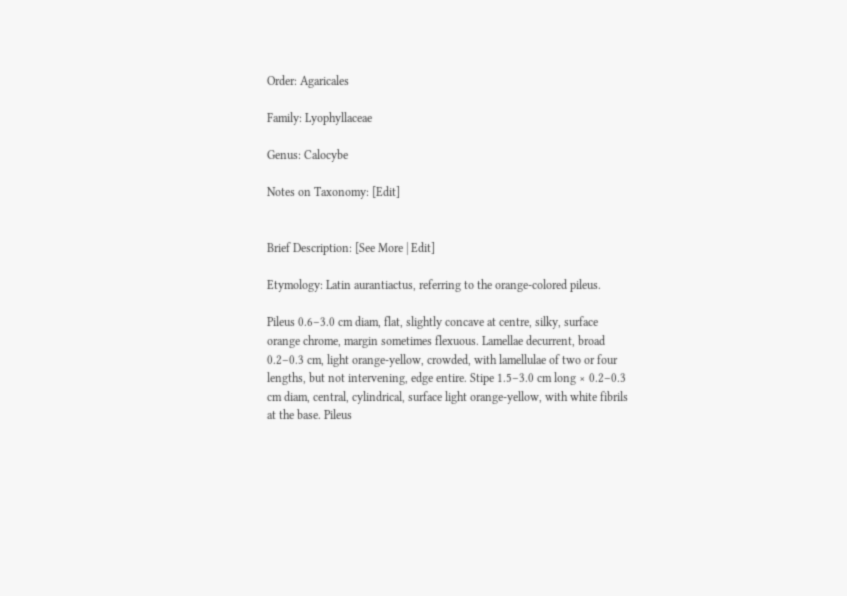Order: Agaricales

Family: Lyophyllaceae

Genus: Calocybe

Notes on Taxonomy: [Edit]


Brief Description: [See More | Edit]

Etymology: Latin aurantiactus, referring to the orange-colored pileus.

Pileus 0.6–3.0 cm diam, flat, slightly concave at centre, silky, surface orange chrome, margin sometimes flexuous. Lamellae decurrent, broad 0.2–0.3 cm, light orange-yellow, crowded, with lamellulae of two or four lengths, but not intervening, edge entire. Stipe 1.5–3.0 cm long × 0.2–0.3 cm diam, central, cylindrical, surface light orange-yellow, with white fibrils at the base. Pileus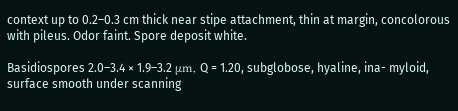context up to 0.2–0.3 cm thick near stipe attachment, thin at margin, concolorous with pileus. Odor faint. Spore deposit white.

Basidiospores 2.0–3.4 × 1.9–3.2 μm, Q = 1.20, subglobose, hyaline, ina- myloid, surface smooth under scanning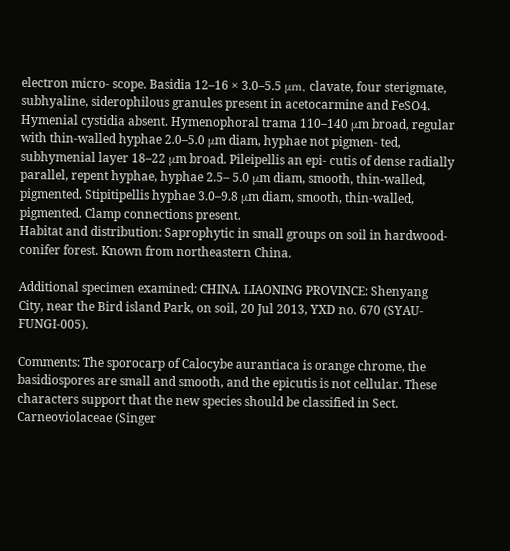electron micro- scope. Basidia 12–16 × 3.0–5.5 μm, clavate, four sterigmate, subhyaline, siderophilous granules present in acetocarmine and FeSO4. Hymenial cystidia absent. Hymenophoral trama 110–140 μm broad, regular with thin-walled hyphae 2.0–5.0 μm diam, hyphae not pigmen- ted, subhymenial layer 18–22 μm broad. Pileipellis an epi- cutis of dense radially parallel, repent hyphae, hyphae 2.5– 5.0 μm diam, smooth, thin-walled, pigmented. Stipitipellis hyphae 3.0–9.8 μm diam, smooth, thin-walled, pigmented. Clamp connections present.
Habitat and distribution: Saprophytic in small groups on soil in hardwood-conifer forest. Known from northeastern China.

Additional specimen examined: CHINA. LIAONING PROVINCE: Shenyang City, near the Bird island Park, on soil, 20 Jul 2013, YXD no. 670 (SYAU-FUNGI-005).

Comments: The sporocarp of Calocybe aurantiaca is orange chrome, the basidiospores are small and smooth, and the epicutis is not cellular. These characters support that the new species should be classified in Sect. Carneoviolaceae (Singer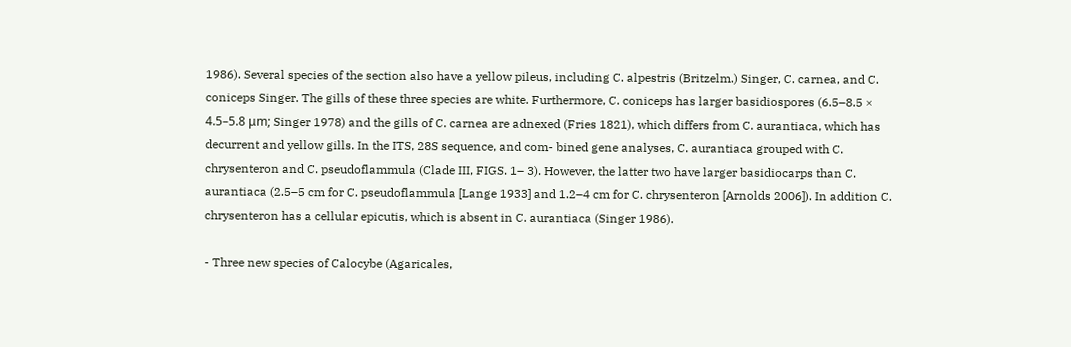1986). Several species of the section also have a yellow pileus, including C. alpestris (Britzelm.) Singer, C. carnea, and C. coniceps Singer. The gills of these three species are white. Furthermore, C. coniceps has larger basidiospores (6.5–8.5 × 4.5–5.8 μm; Singer 1978) and the gills of C. carnea are adnexed (Fries 1821), which differs from C. aurantiaca, which has decurrent and yellow gills. In the ITS, 28S sequence, and com- bined gene analyses, C. aurantiaca grouped with C. chrysenteron and C. pseudoflammula (Clade III, FIGS. 1– 3). However, the latter two have larger basidiocarps than C. aurantiaca (2.5–5 cm for C. pseudoflammula [Lange 1933] and 1.2–4 cm for C. chrysenteron [Arnolds 2006]). In addition C. chrysenteron has a cellular epicutis, which is absent in C. aurantiaca (Singer 1986).

- Three new species of Calocybe (Agaricales,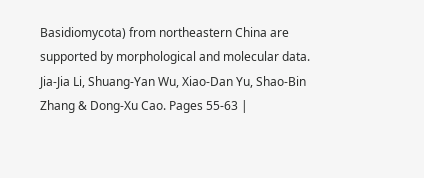Basidiomycota) from northeastern China are supported by morphological and molecular data. Jia-Jia Li, Shuang-Yan Wu, Xiao-Dan Yu, Shao-Bin Zhang & Dong-Xu Cao. Pages 55-63 |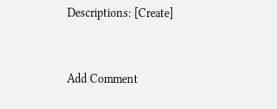Descriptions: [Create]


Add Comment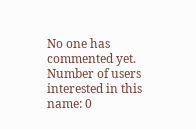No one has commented yet.
Number of users interested in this name: 0